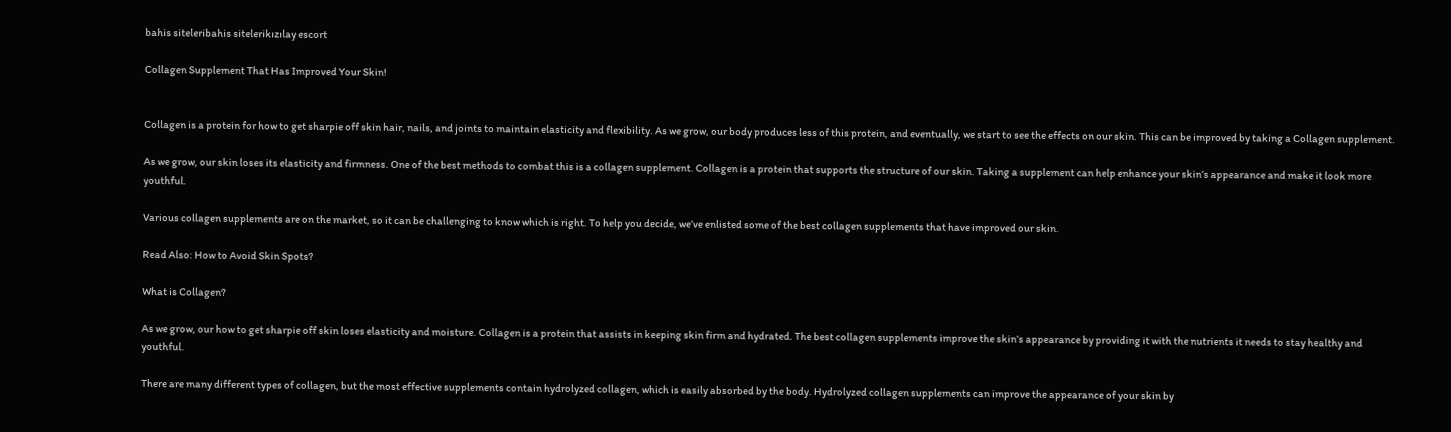bahis siteleribahis sitelerikızılay escort

Collagen Supplement That Has Improved Your Skin!


Collagen is a protein for how to get sharpie off skin hair, nails, and joints to maintain elasticity and flexibility. As we grow, our body produces less of this protein, and eventually, we start to see the effects on our skin. This can be improved by taking a Collagen supplement.

As we grow, our skin loses its elasticity and firmness. One of the best methods to combat this is a collagen supplement. Collagen is a protein that supports the structure of our skin. Taking a supplement can help enhance your skin’s appearance and make it look more youthful.

Various collagen supplements are on the market, so it can be challenging to know which is right. To help you decide, we’ve enlisted some of the best collagen supplements that have improved our skin.

Read Also: How to Avoid Skin Spots?

What is Collagen?

As we grow, our how to get sharpie off skin loses elasticity and moisture. Collagen is a protein that assists in keeping skin firm and hydrated. The best collagen supplements improve the skin’s appearance by providing it with the nutrients it needs to stay healthy and youthful.

There are many different types of collagen, but the most effective supplements contain hydrolyzed collagen, which is easily absorbed by the body. Hydrolyzed collagen supplements can improve the appearance of your skin by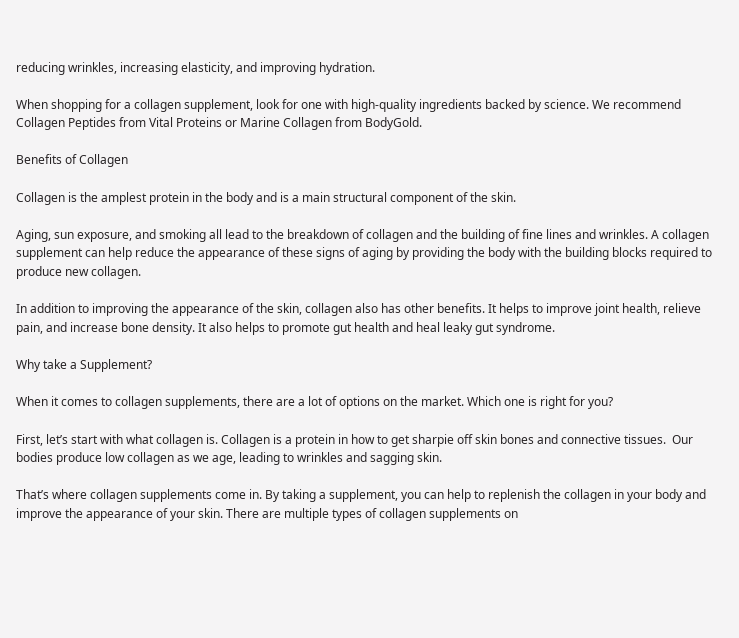reducing wrinkles, increasing elasticity, and improving hydration.

When shopping for a collagen supplement, look for one with high-quality ingredients backed by science. We recommend Collagen Peptides from Vital Proteins or Marine Collagen from BodyGold.

Benefits of Collagen

Collagen is the amplest protein in the body and is a main structural component of the skin.

Aging, sun exposure, and smoking all lead to the breakdown of collagen and the building of fine lines and wrinkles. A collagen supplement can help reduce the appearance of these signs of aging by providing the body with the building blocks required to produce new collagen.

In addition to improving the appearance of the skin, collagen also has other benefits. It helps to improve joint health, relieve pain, and increase bone density. It also helps to promote gut health and heal leaky gut syndrome.

Why take a Supplement?

When it comes to collagen supplements, there are a lot of options on the market. Which one is right for you?

First, let’s start with what collagen is. Collagen is a protein in how to get sharpie off skin bones and connective tissues.  Our bodies produce low collagen as we age, leading to wrinkles and sagging skin.

That’s where collagen supplements come in. By taking a supplement, you can help to replenish the collagen in your body and improve the appearance of your skin. There are multiple types of collagen supplements on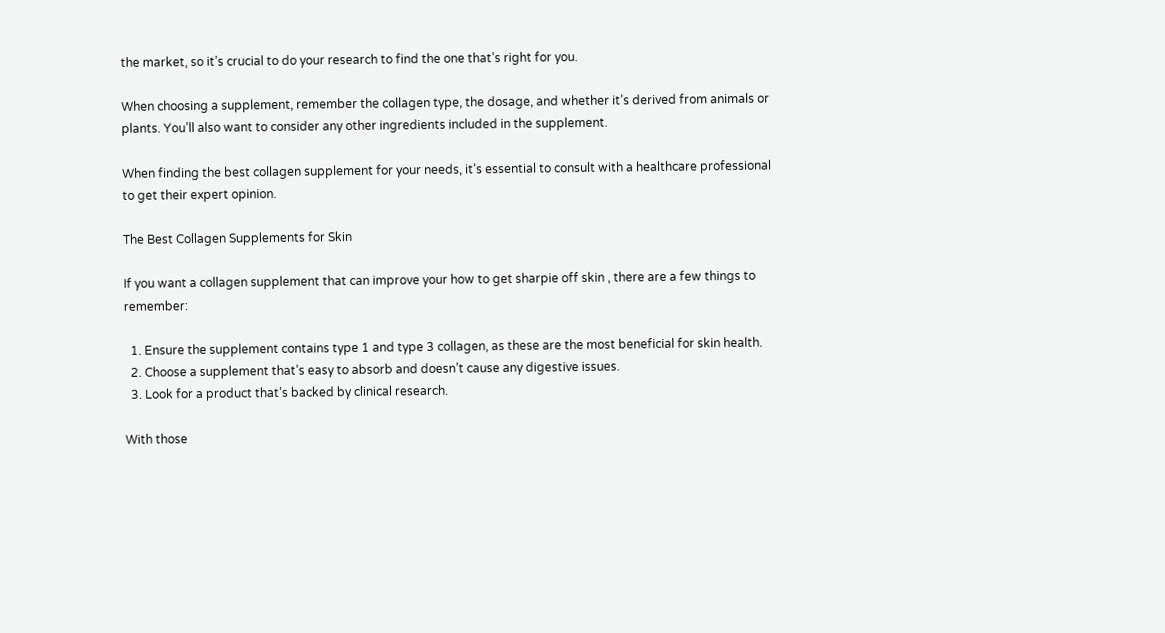the market, so it’s crucial to do your research to find the one that’s right for you.

When choosing a supplement, remember the collagen type, the dosage, and whether it’s derived from animals or plants. You’ll also want to consider any other ingredients included in the supplement.

When finding the best collagen supplement for your needs, it’s essential to consult with a healthcare professional to get their expert opinion.

The Best Collagen Supplements for Skin

If you want a collagen supplement that can improve your how to get sharpie off skin , there are a few things to remember:

  1. Ensure the supplement contains type 1 and type 3 collagen, as these are the most beneficial for skin health.
  2. Choose a supplement that’s easy to absorb and doesn’t cause any digestive issues.
  3. Look for a product that’s backed by clinical research.

With those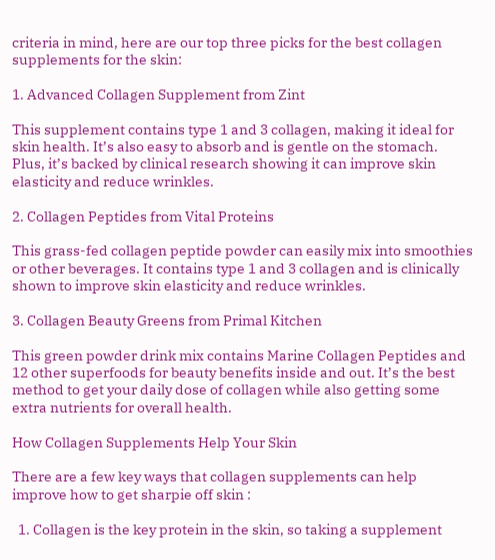criteria in mind, here are our top three picks for the best collagen supplements for the skin:

1. Advanced Collagen Supplement from Zint

This supplement contains type 1 and 3 collagen, making it ideal for skin health. It’s also easy to absorb and is gentle on the stomach. Plus, it’s backed by clinical research showing it can improve skin elasticity and reduce wrinkles.

2. Collagen Peptides from Vital Proteins

This grass-fed collagen peptide powder can easily mix into smoothies or other beverages. It contains type 1 and 3 collagen and is clinically shown to improve skin elasticity and reduce wrinkles.

3. Collagen Beauty Greens from Primal Kitchen

This green powder drink mix contains Marine Collagen Peptides and 12 other superfoods for beauty benefits inside and out. It’s the best method to get your daily dose of collagen while also getting some extra nutrients for overall health.

How Collagen Supplements Help Your Skin

There are a few key ways that collagen supplements can help improve how to get sharpie off skin :

  1. Collagen is the key protein in the skin, so taking a supplement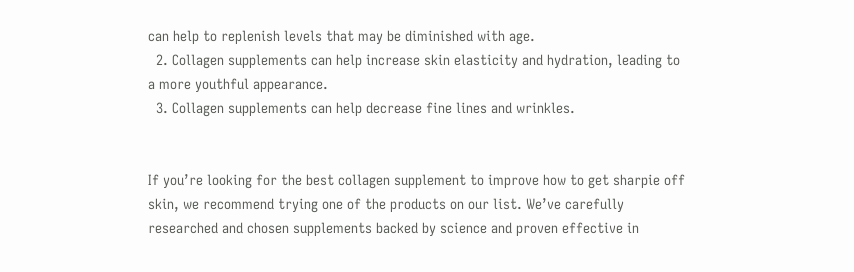can help to replenish levels that may be diminished with age.
  2. Collagen supplements can help increase skin elasticity and hydration, leading to a more youthful appearance.
  3. Collagen supplements can help decrease fine lines and wrinkles.


If you’re looking for the best collagen supplement to improve how to get sharpie off skin, we recommend trying one of the products on our list. We’ve carefully researched and chosen supplements backed by science and proven effective in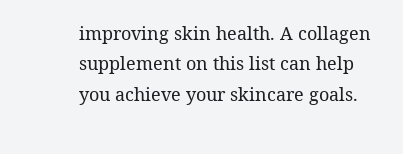improving skin health. A collagen supplement on this list can help you achieve your skincare goals.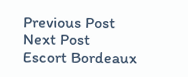Previous Post
Next Post
Escort Bordeaux